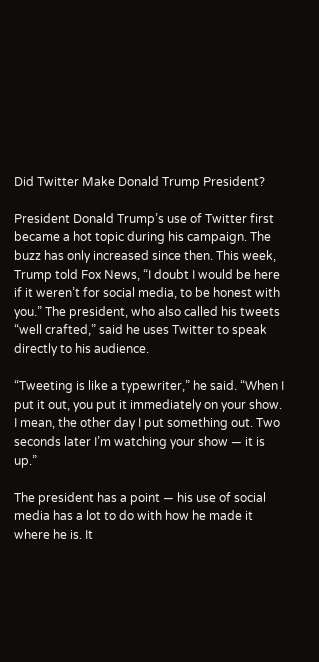Did Twitter Make Donald Trump President?

President Donald Trump’s use of Twitter first became a hot topic during his campaign. The buzz has only increased since then. This week, Trump told Fox News, “I doubt I would be here if it weren’t for social media, to be honest with you.” The president, who also called his tweets “well crafted,” said he uses Twitter to speak directly to his audience.

“Tweeting is like a typewriter,” he said. “When I put it out, you put it immediately on your show. I mean, the other day I put something out. Two seconds later I’m watching your show — it is up.”

The president has a point — his use of social media has a lot to do with how he made it where he is. It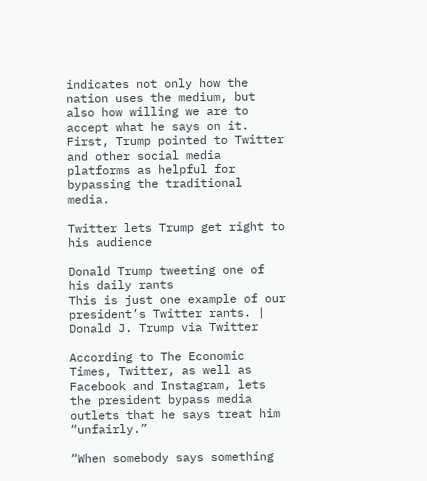indicates not only how the nation uses the medium, but also how willing we are to accept what he says on it. First, Trump pointed to Twitter and other social media platforms as helpful for bypassing the traditional media.

Twitter lets Trump get right to his audience

Donald Trump tweeting one of his daily rants
This is just one example of our president’s Twitter rants. | Donald J. Trump via Twitter

According to The Economic Times, Twitter, as well as Facebook and Instagram, lets the president bypass media outlets that he says treat him “unfairly.”

“When somebody says something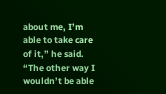about me, I’m able to take care of it,” he said. “The other way I wouldn’t be able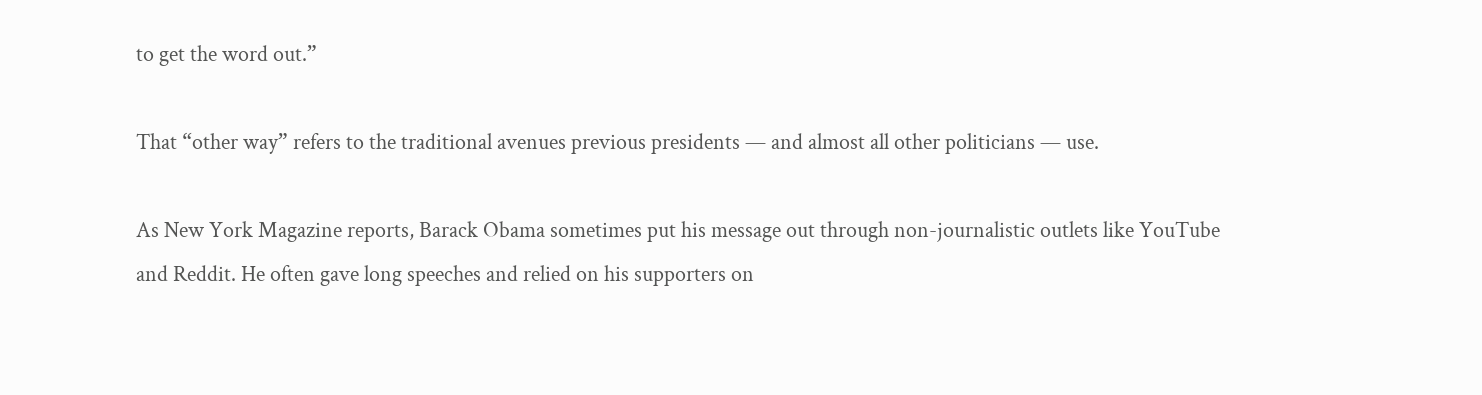to get the word out.”

That “other way” refers to the traditional avenues previous presidents — and almost all other politicians — use.

As New York Magazine reports, Barack Obama sometimes put his message out through non-journalistic outlets like YouTube and Reddit. He often gave long speeches and relied on his supporters on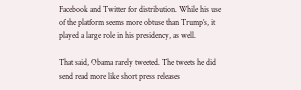Facebook and Twitter for distribution. While his use of the platform seems more obtuse than Trump’s, it played a large role in his presidency, as well.

That said, Obama rarely tweeted. The tweets he did send read more like short press releases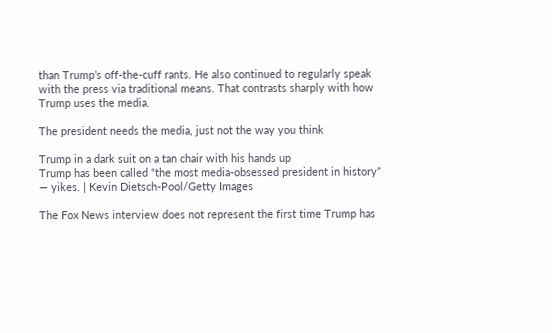than Trump’s off-the-cuff rants. He also continued to regularly speak with the press via traditional means. That contrasts sharply with how Trump uses the media.

The president needs the media, just not the way you think

Trump in a dark suit on a tan chair with his hands up
Trump has been called “the most media-obsessed president in history” — yikes. | Kevin Dietsch-Pool/Getty Images

The Fox News interview does not represent the first time Trump has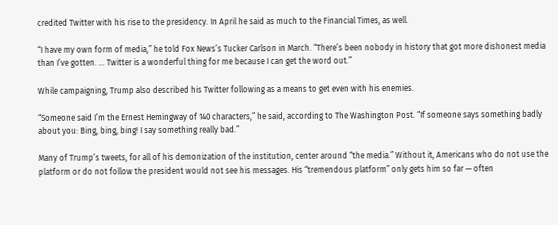credited Twitter with his rise to the presidency. In April he said as much to the Financial Times, as well.

“I have my own form of media,” he told Fox News’s Tucker Carlson in March. “There’s been nobody in history that got more dishonest media than I’ve gotten. … Twitter is a wonderful thing for me because I can get the word out.”

While campaigning, Trump also described his Twitter following as a means to get even with his enemies.

“Someone said I’m the Ernest Hemingway of 140 characters,” he said, according to The Washington Post. “If someone says something badly about you: Bing, bing, bing! I say something really bad.”

Many of Trump’s tweets, for all of his demonization of the institution, center around “the media.” Without it, Americans who do not use the platform or do not follow the president would not see his messages. His “tremendous platform” only gets him so far — often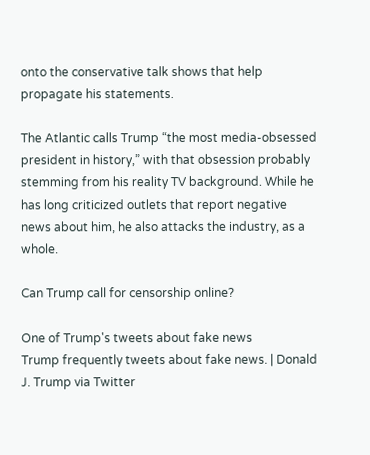onto the conservative talk shows that help propagate his statements.

The Atlantic calls Trump “the most media-obsessed president in history,” with that obsession probably stemming from his reality TV background. While he has long criticized outlets that report negative news about him, he also attacks the industry, as a whole.

Can Trump call for censorship online?

One of Trump's tweets about fake news
Trump frequently tweets about fake news. | Donald J. Trump via Twitter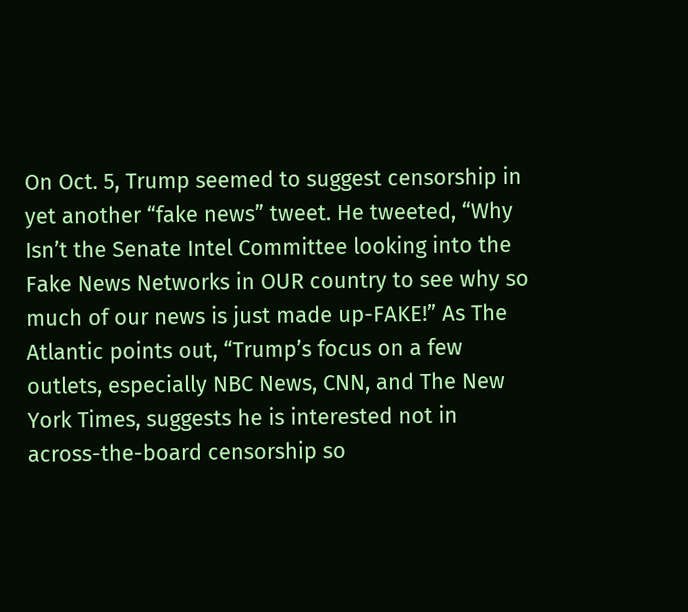On Oct. 5, Trump seemed to suggest censorship in yet another “fake news” tweet. He tweeted, “Why Isn’t the Senate Intel Committee looking into the Fake News Networks in OUR country to see why so much of our news is just made up-FAKE!” As The Atlantic points out, “Trump’s focus on a few outlets, especially NBC News, CNN, and The New York Times, suggests he is interested not in across-the-board censorship so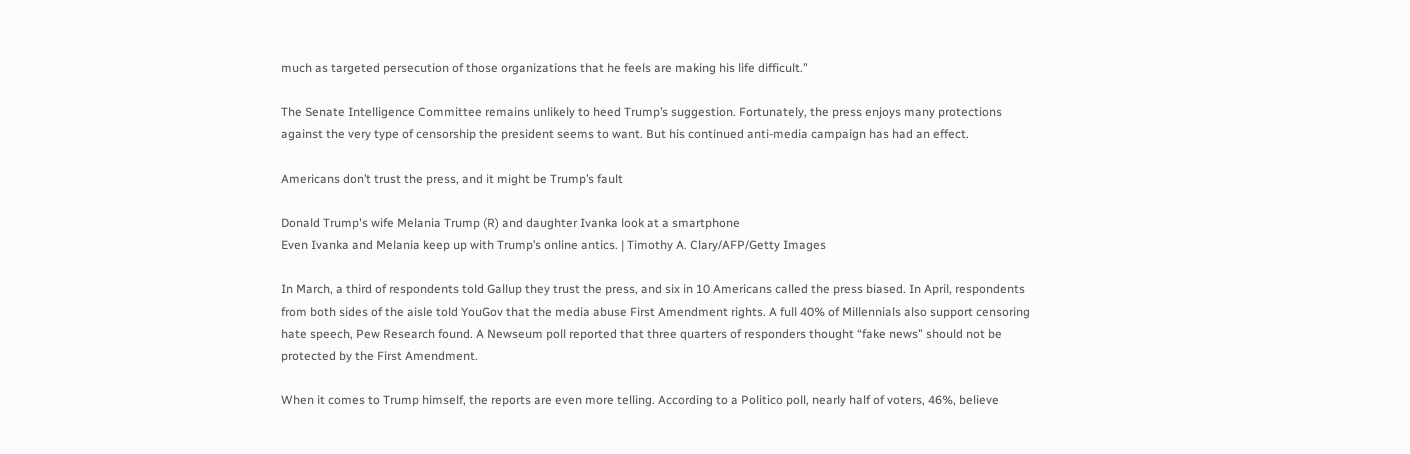much as targeted persecution of those organizations that he feels are making his life difficult.”

The Senate Intelligence Committee remains unlikely to heed Trump’s suggestion. Fortunately, the press enjoys many protections against the very type of censorship the president seems to want. But his continued anti-media campaign has had an effect.

Americans don’t trust the press, and it might be Trump’s fault

Donald Trump's wife Melania Trump (R) and daughter Ivanka look at a smartphone
Even Ivanka and Melania keep up with Trump’s online antics. | Timothy A. Clary/AFP/Getty Images

In March, a third of respondents told Gallup they trust the press, and six in 10 Americans called the press biased. In April, respondents from both sides of the aisle told YouGov that the media abuse First Amendment rights. A full 40% of Millennials also support censoring hate speech, Pew Research found. A Newseum poll reported that three quarters of responders thought “fake news” should not be protected by the First Amendment.

When it comes to Trump himself, the reports are even more telling. According to a Politico poll, nearly half of voters, 46%, believe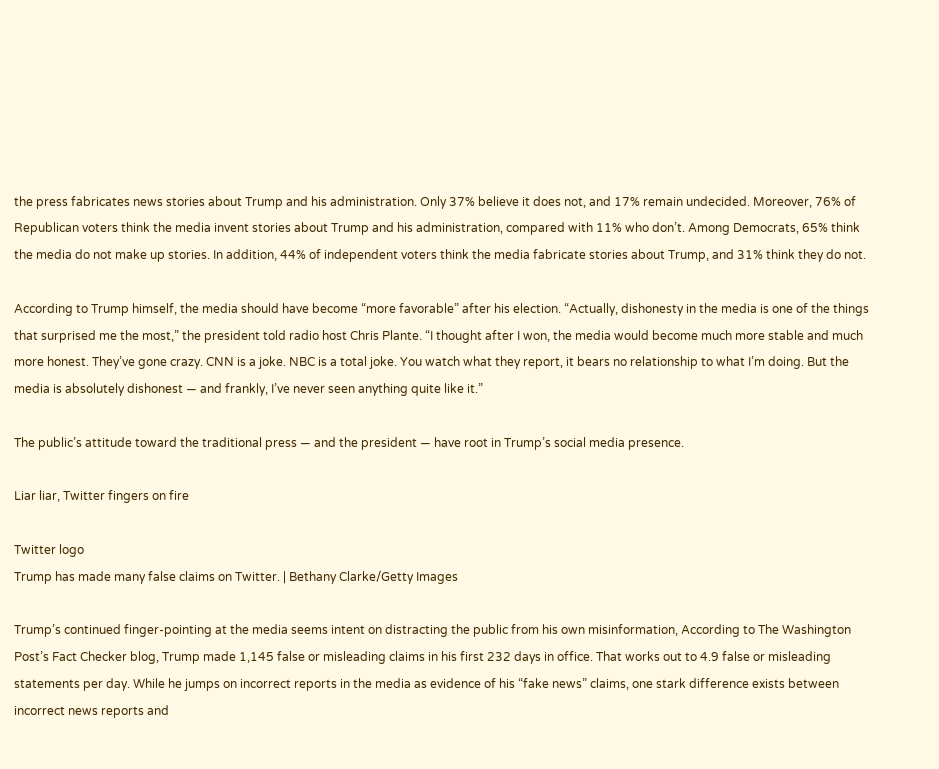the press fabricates news stories about Trump and his administration. Only 37% believe it does not, and 17% remain undecided. Moreover, 76% of Republican voters think the media invent stories about Trump and his administration, compared with 11% who don’t. Among Democrats, 65% think the media do not make up stories. In addition, 44% of independent voters think the media fabricate stories about Trump, and 31% think they do not.

According to Trump himself, the media should have become “more favorable” after his election. “Actually, dishonesty in the media is one of the things that surprised me the most,” the president told radio host Chris Plante. “I thought after I won, the media would become much more stable and much more honest. They’ve gone crazy. CNN is a joke. NBC is a total joke. You watch what they report, it bears no relationship to what I’m doing. But the media is absolutely dishonest — and frankly, I’ve never seen anything quite like it.”

The public’s attitude toward the traditional press — and the president — have root in Trump’s social media presence.

Liar liar, Twitter fingers on fire

Twitter logo
Trump has made many false claims on Twitter. | Bethany Clarke/Getty Images

Trump’s continued finger-pointing at the media seems intent on distracting the public from his own misinformation, According to The Washington Post’s Fact Checker blog, Trump made 1,145 false or misleading claims in his first 232 days in office. That works out to 4.9 false or misleading statements per day. While he jumps on incorrect reports in the media as evidence of his “fake news” claims, one stark difference exists between incorrect news reports and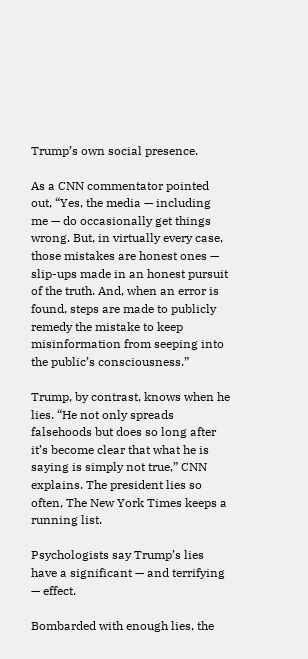Trump’s own social presence.

As a CNN commentator pointed out, “Yes, the media — including me — do occasionally get things wrong. But, in virtually every case, those mistakes are honest ones — slip-ups made in an honest pursuit of the truth. And, when an error is found, steps are made to publicly remedy the mistake to keep misinformation from seeping into the public’s consciousness.”

Trump, by contrast, knows when he lies. “He not only spreads falsehoods but does so long after it’s become clear that what he is saying is simply not true,” CNN explains. The president lies so often, The New York Times keeps a running list.

Psychologists say Trump’s lies have a significant — and terrifying — effect.

Bombarded with enough lies, the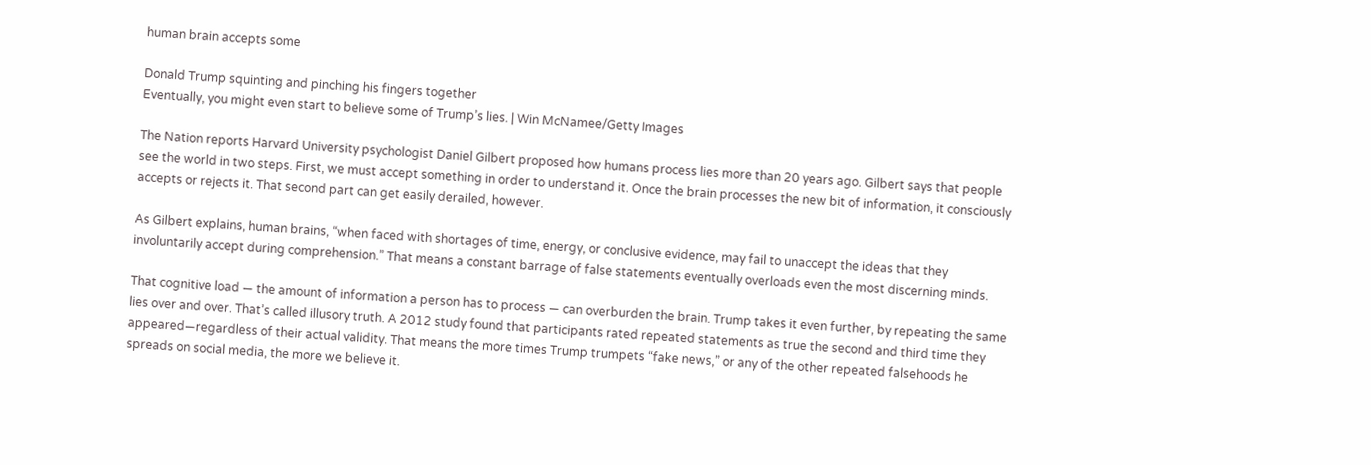human brain accepts some

Donald Trump squinting and pinching his fingers together
Eventually, you might even start to believe some of Trump’s lies. | Win McNamee/Getty Images

The Nation reports Harvard University psychologist Daniel Gilbert proposed how humans process lies more than 20 years ago. Gilbert says that people see the world in two steps. First, we must accept something in order to understand it. Once the brain processes the new bit of information, it consciously accepts or rejects it. That second part can get easily derailed, however.

As Gilbert explains, human brains, “when faced with shortages of time, energy, or conclusive evidence, may fail to unaccept the ideas that they involuntarily accept during comprehension.” That means a constant barrage of false statements eventually overloads even the most discerning minds.

That cognitive load — the amount of information a person has to process — can overburden the brain. Trump takes it even further, by repeating the same lies over and over. That’s called illusory truth. A 2012 study found that participants rated repeated statements as true the second and third time they appeared—regardless of their actual validity. That means the more times Trump trumpets “fake news,” or any of the other repeated falsehoods he spreads on social media, the more we believe it.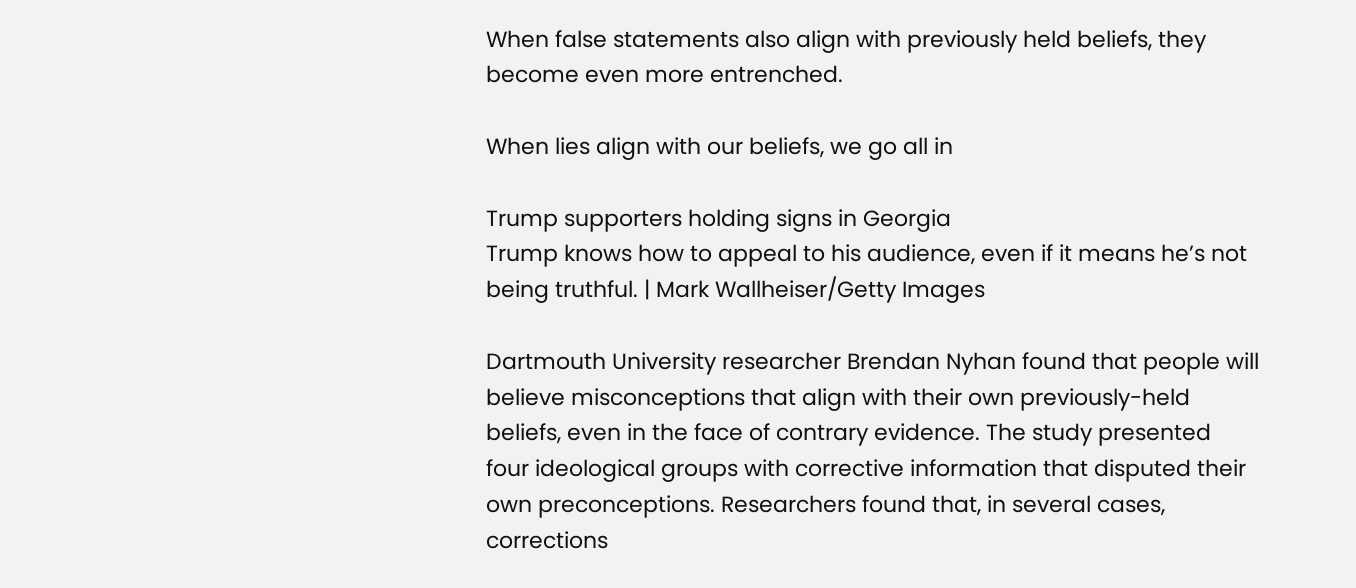When false statements also align with previously held beliefs, they become even more entrenched.

When lies align with our beliefs, we go all in

Trump supporters holding signs in Georgia
Trump knows how to appeal to his audience, even if it means he’s not being truthful. | Mark Wallheiser/Getty Images

Dartmouth University researcher Brendan Nyhan found that people will believe misconceptions that align with their own previously-held beliefs, even in the face of contrary evidence. The study presented four ideological groups with corrective information that disputed their own preconceptions. Researchers found that, in several cases, corrections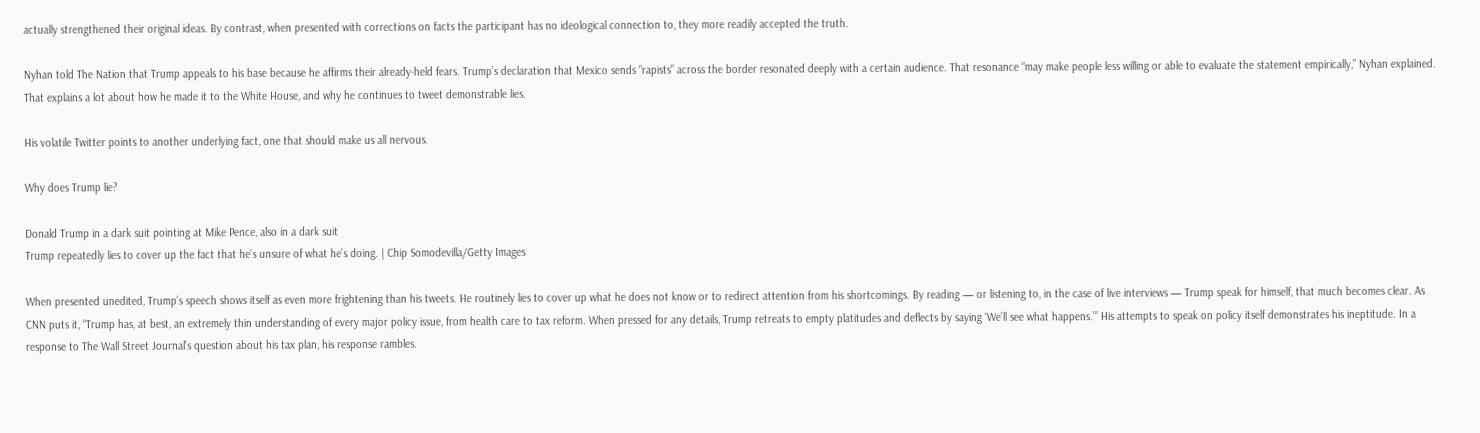actually strengthened their original ideas. By contrast, when presented with corrections on facts the participant has no ideological connection to, they more readily accepted the truth.

Nyhan told The Nation that Trump appeals to his base because he affirms their already-held fears. Trump’s declaration that Mexico sends “rapists” across the border resonated deeply with a certain audience. That resonance “may make people less willing or able to evaluate the statement empirically,” Nyhan explained. That explains a lot about how he made it to the White House, and why he continues to tweet demonstrable lies.

His volatile Twitter points to another underlying fact, one that should make us all nervous.

Why does Trump lie?

Donald Trump in a dark suit pointing at Mike Pence, also in a dark suit
Trump repeatedly lies to cover up the fact that he’s unsure of what he’s doing. | Chip Somodevilla/Getty Images

When presented unedited, Trump’s speech shows itself as even more frightening than his tweets. He routinely lies to cover up what he does not know or to redirect attention from his shortcomings. By reading — or listening to, in the case of live interviews — Trump speak for himself, that much becomes clear. As CNN puts it, “Trump has, at best, an extremely thin understanding of every major policy issue, from health care to tax reform. When pressed for any details, Trump retreats to empty platitudes and deflects by saying ‘We’ll see what happens.’” His attempts to speak on policy itself demonstrates his ineptitude. In a response to The Wall Street Journal’s question about his tax plan, his response rambles.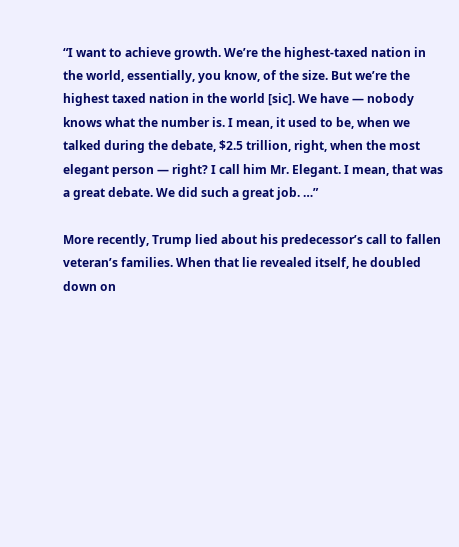“I want to achieve growth. We’re the highest-taxed nation in the world, essentially, you know, of the size. But we’re the highest taxed nation in the world [sic]. We have — nobody knows what the number is. I mean, it used to be, when we talked during the debate, $2.5 trillion, right, when the most elegant person — right? I call him Mr. Elegant. I mean, that was a great debate. We did such a great job. …”

More recently, Trump lied about his predecessor’s call to fallen veteran’s families. When that lie revealed itself, he doubled down on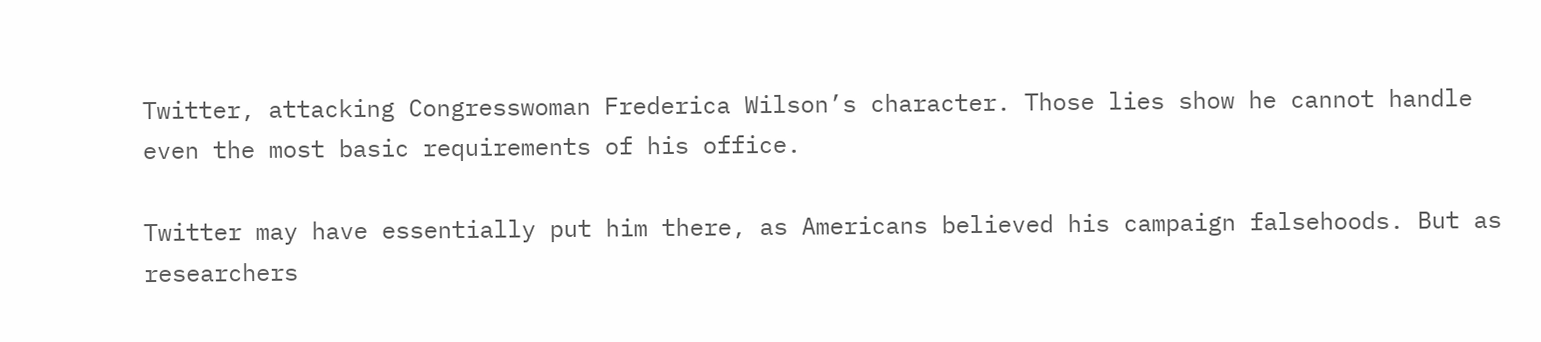Twitter, attacking Congresswoman Frederica Wilson’s character. Those lies show he cannot handle even the most basic requirements of his office.

Twitter may have essentially put him there, as Americans believed his campaign falsehoods. But as researchers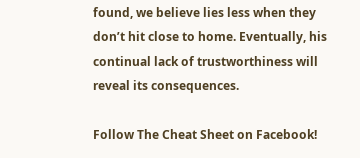found, we believe lies less when they don’t hit close to home. Eventually, his continual lack of trustworthiness will reveal its consequences.

Follow The Cheat Sheet on Facebook!